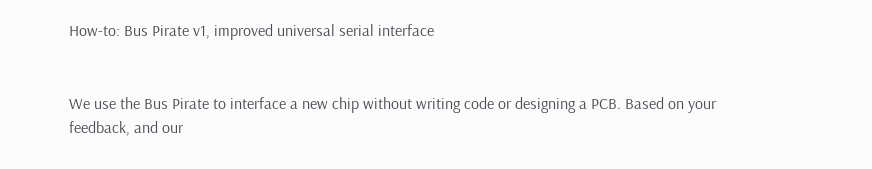How-to: Bus Pirate v1, improved universal serial interface


We use the Bus Pirate to interface a new chip without writing code or designing a PCB. Based on your feedback, and our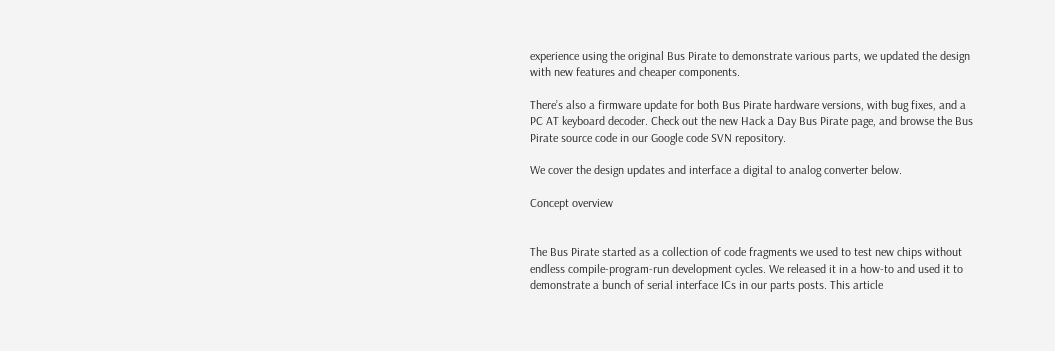experience using the original Bus Pirate to demonstrate various parts, we updated the design with new features and cheaper components.

There’s also a firmware update for both Bus Pirate hardware versions, with bug fixes, and a PC AT keyboard decoder. Check out the new Hack a Day Bus Pirate page, and browse the Bus Pirate source code in our Google code SVN repository.

We cover the design updates and interface a digital to analog converter below.

Concept overview


The Bus Pirate started as a collection of code fragments we used to test new chips without endless compile-program-run development cycles. We released it in a how-to and used it to demonstrate a bunch of serial interface ICs in our parts posts. This article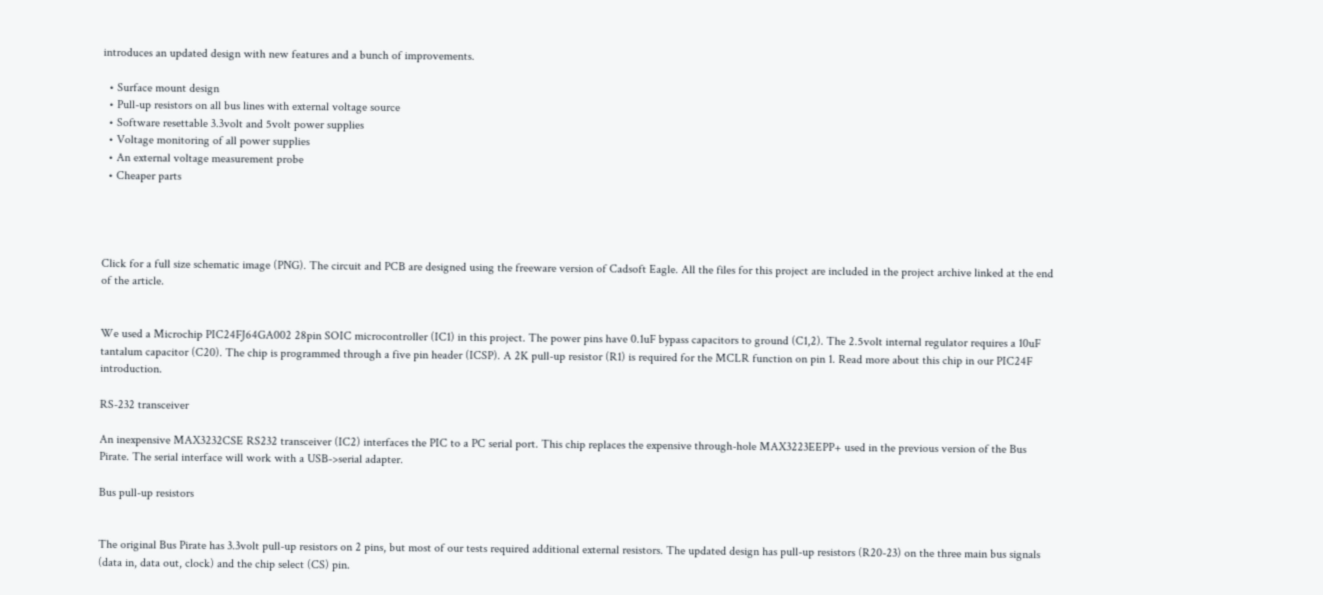introduces an updated design with new features and a bunch of improvements.

  • Surface mount design
  • Pull-up resistors on all bus lines with external voltage source
  • Software resettable 3.3volt and 5volt power supplies
  • Voltage monitoring of all power supplies
  • An external voltage measurement probe
  • Cheaper parts




Click for a full size schematic image (PNG). The circuit and PCB are designed using the freeware version of Cadsoft Eagle. All the files for this project are included in the project archive linked at the end of the article.


We used a Microchip PIC24FJ64GA002 28pin SOIC microcontroller (IC1) in this project. The power pins have 0.1uF bypass capacitors to ground (C1,2). The 2.5volt internal regulator requires a 10uF tantalum capacitor (C20). The chip is programmed through a five pin header (ICSP). A 2K pull-up resistor (R1) is required for the MCLR function on pin 1. Read more about this chip in our PIC24F introduction.

RS-232 transceiver

An inexpensive MAX3232CSE RS232 transceiver (IC2) interfaces the PIC to a PC serial port. This chip replaces the expensive through-hole MAX3223EEPP+ used in the previous version of the Bus Pirate. The serial interface will work with a USB->serial adapter.

Bus pull-up resistors


The original Bus Pirate has 3.3volt pull-up resistors on 2 pins, but most of our tests required additional external resistors. The updated design has pull-up resistors (R20-23) on the three main bus signals (data in, data out, clock) and the chip select (CS) pin.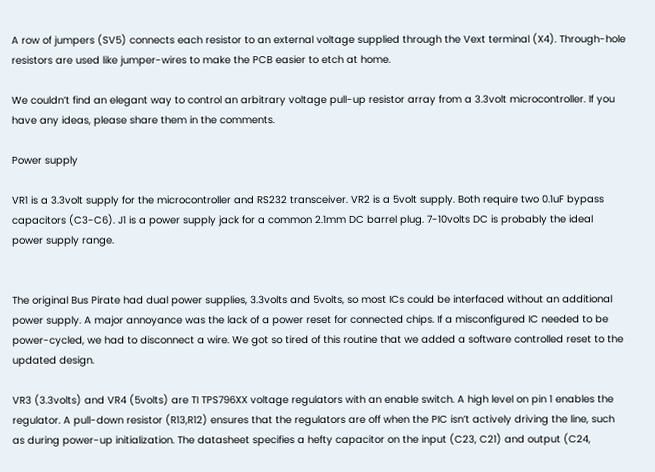A row of jumpers (SV5) connects each resistor to an external voltage supplied through the Vext terminal (X4). Through-hole resistors are used like jumper-wires to make the PCB easier to etch at home.

We couldn’t find an elegant way to control an arbitrary voltage pull-up resistor array from a 3.3volt microcontroller. If you have any ideas, please share them in the comments.

Power supply

VR1 is a 3.3volt supply for the microcontroller and RS232 transceiver. VR2 is a 5volt supply. Both require two 0.1uF bypass capacitors (C3-C6). J1 is a power supply jack for a common 2.1mm DC barrel plug. 7-10volts DC is probably the ideal power supply range.


The original Bus Pirate had dual power supplies, 3.3volts and 5volts, so most ICs could be interfaced without an additional power supply. A major annoyance was the lack of a power reset for connected chips. If a misconfigured IC needed to be power-cycled, we had to disconnect a wire. We got so tired of this routine that we added a software controlled reset to the updated design.

VR3 (3.3volts) and VR4 (5volts) are TI TPS796XX voltage regulators with an enable switch. A high level on pin 1 enables the regulator. A pull-down resistor (R13,R12) ensures that the regulators are off when the PIC isn’t actively driving the line, such as during power-up initialization. The datasheet specifies a hefty capacitor on the input (C23, C21) and output (C24,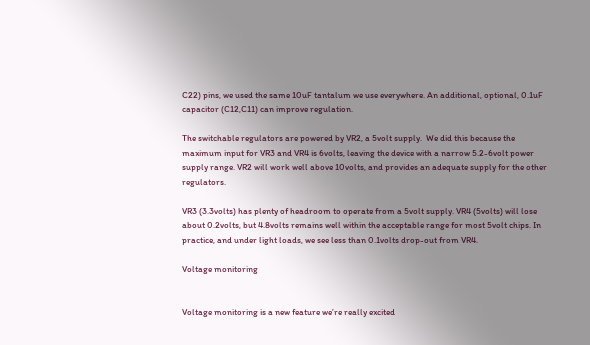C22) pins, we used the same 10uF tantalum we use everywhere. An additional, optional, 0.1uF capacitor (C12,C11) can improve regulation.

The switchable regulators are powered by VR2, a 5volt supply.  We did this because the maximum input for VR3 and VR4 is 6volts, leaving the device with a narrow 5.2-6volt power supply range. VR2 will work well above 10volts, and provides an adequate supply for the other regulators.

VR3 (3.3volts) has plenty of headroom to operate from a 5volt supply. VR4 (5volts) will lose about 0.2volts, but 4.8volts remains well within the acceptable range for most 5volt chips. In practice, and under light loads, we see less than 0.1volts drop-out from VR4.

Voltage monitoring


Voltage monitoring is a new feature we’re really excited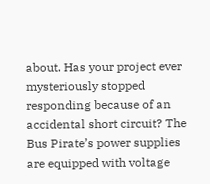about. Has your project ever mysteriously stopped responding because of an accidental short circuit? The Bus Pirate’s power supplies are equipped with voltage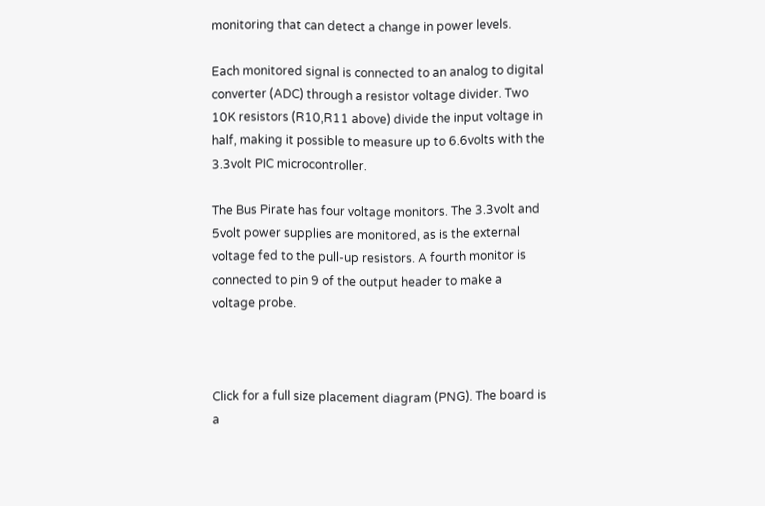monitoring that can detect a change in power levels.

Each monitored signal is connected to an analog to digital converter (ADC) through a resistor voltage divider. Two 10K resistors (R10,R11 above) divide the input voltage in half, making it possible to measure up to 6.6volts with the 3.3volt PIC microcontroller.

The Bus Pirate has four voltage monitors. The 3.3volt and 5volt power supplies are monitored, as is the external voltage fed to the pull-up resistors. A fourth monitor is connected to pin 9 of the output header to make a voltage probe.



Click for a full size placement diagram (PNG). The board is a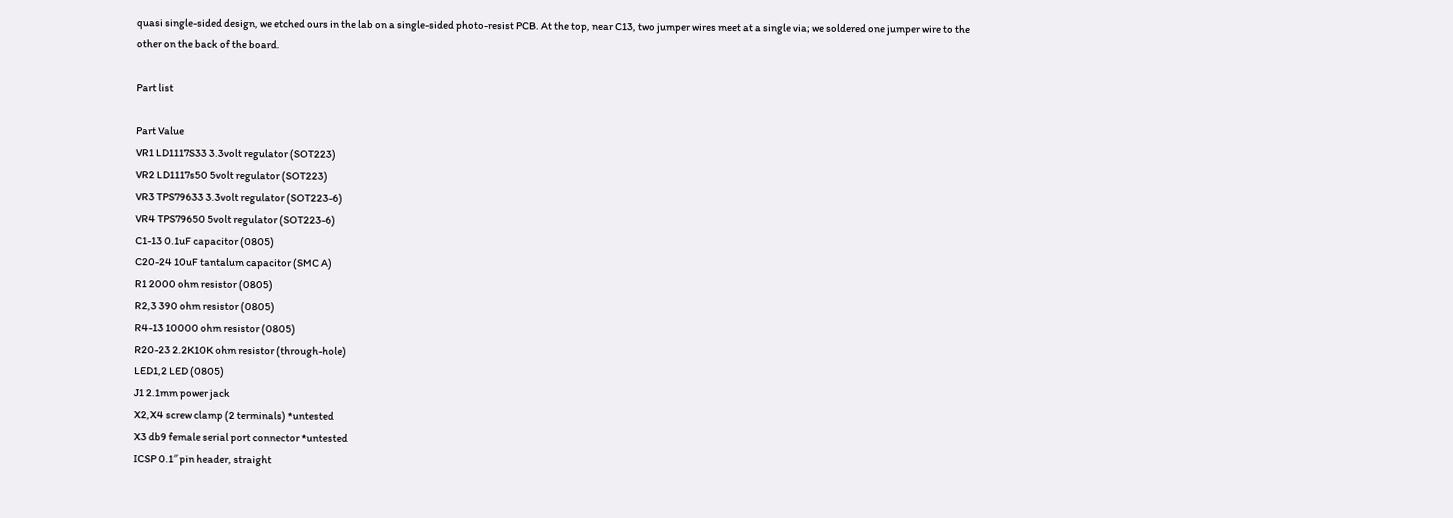quasi single-sided design, we etched ours in the lab on a single-sided photo-resist PCB. At the top, near C13, two jumper wires meet at a single via; we soldered one jumper wire to the other on the back of the board.

Part list

Part Value
VR1 LD1117S33 3.3volt regulator (SOT223)
VR2 LD1117s50 5volt regulator (SOT223)
VR3 TPS79633 3.3volt regulator (SOT223-6)
VR4 TPS79650 5volt regulator (SOT223-6)
C1-13 0.1uF capacitor (0805)
C20-24 10uF tantalum capacitor (SMC A)
R1 2000 ohm resistor (0805)
R2,3 390 ohm resistor (0805)
R4-13 10000 ohm resistor (0805)
R20-23 2.2K10K ohm resistor (through-hole)
LED1,2 LED (0805)
J1 2.1mm power jack
X2,X4 screw clamp (2 terminals) *untested
X3 db9 female serial port connector *untested
ICSP 0.1″ pin header, straight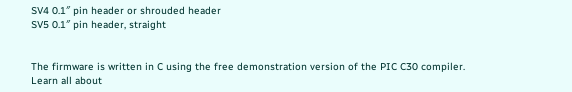SV4 0.1″ pin header or shrouded header
SV5 0.1″ pin header, straight


The firmware is written in C using the free demonstration version of the PIC C30 compiler. Learn all about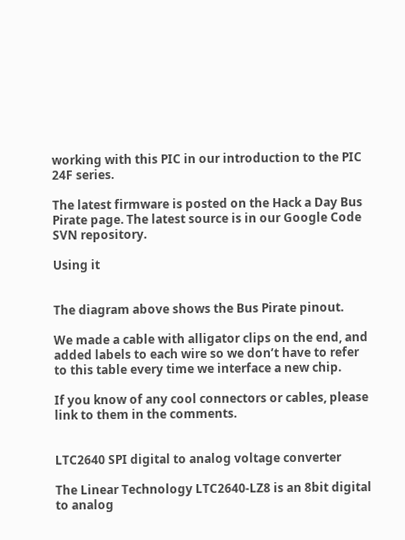working with this PIC in our introduction to the PIC 24F series.

The latest firmware is posted on the Hack a Day Bus Pirate page. The latest source is in our Google Code SVN repository.

Using it


The diagram above shows the Bus Pirate pinout.

We made a cable with alligator clips on the end, and added labels to each wire so we don’t have to refer to this table every time we interface a new chip.

If you know of any cool connectors or cables, please link to them in the comments.


LTC2640 SPI digital to analog voltage converter

The Linear Technology LTC2640-LZ8 is an 8bit digital to analog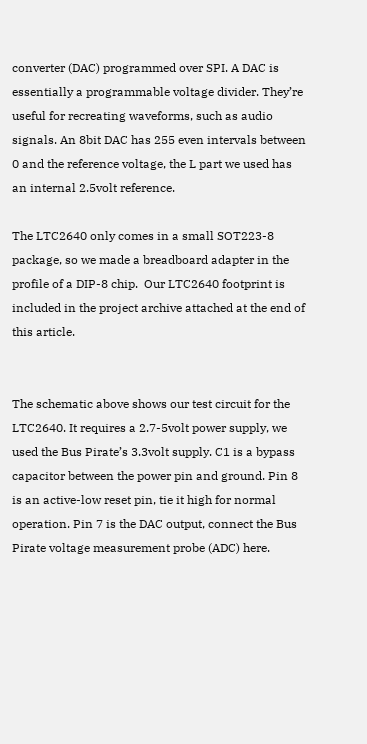converter (DAC) programmed over SPI. A DAC is essentially a programmable voltage divider. They’re useful for recreating waveforms, such as audio signals. An 8bit DAC has 255 even intervals between 0 and the reference voltage, the L part we used has an internal 2.5volt reference.

The LTC2640 only comes in a small SOT223-8 package, so we made a breadboard adapter in the profile of a DIP-8 chip.  Our LTC2640 footprint is included in the project archive attached at the end of this article.


The schematic above shows our test circuit for the LTC2640. It requires a 2.7-5volt power supply, we used the Bus Pirate’s 3.3volt supply. C1 is a bypass capacitor between the power pin and ground. Pin 8 is an active-low reset pin, tie it high for normal operation. Pin 7 is the DAC output, connect the Bus Pirate voltage measurement probe (ADC) here.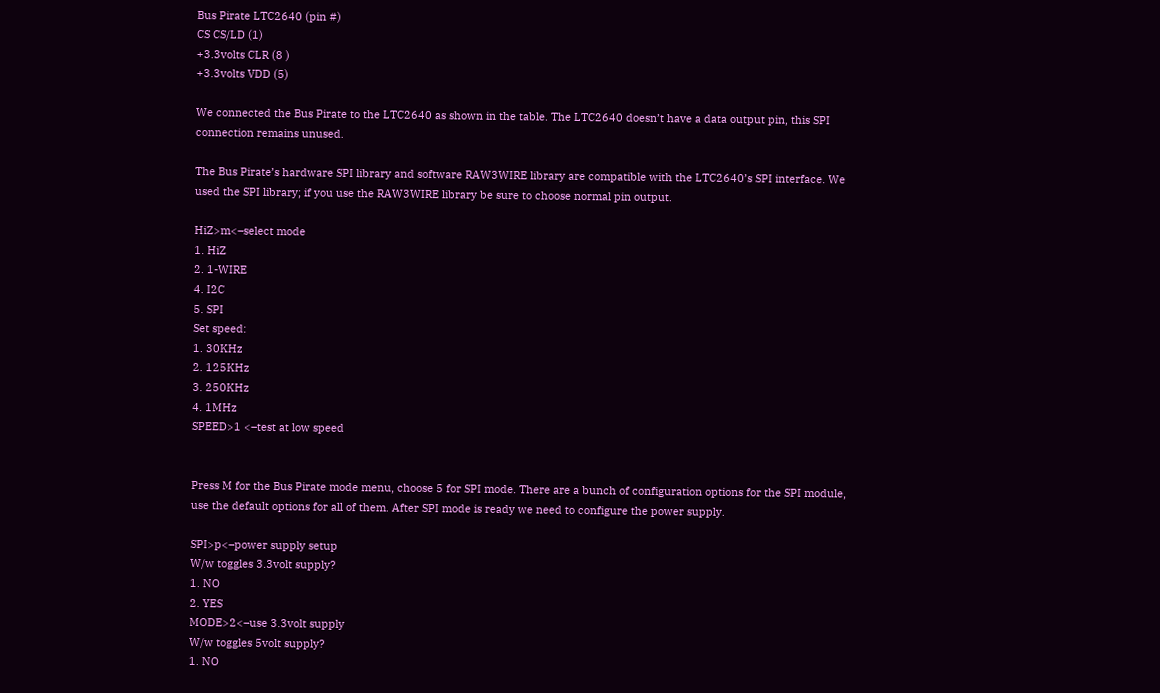Bus Pirate LTC2640 (pin #)
CS CS/LD (1)
+3.3volts CLR (8 )
+3.3volts VDD (5)

We connected the Bus Pirate to the LTC2640 as shown in the table. The LTC2640 doesn’t have a data output pin, this SPI connection remains unused.

The Bus Pirate’s hardware SPI library and software RAW3WIRE library are compatible with the LTC2640’s SPI interface. We used the SPI library; if you use the RAW3WIRE library be sure to choose normal pin output.

HiZ>m<–select mode
1. HiZ
2. 1-WIRE
4. I2C
5. SPI
Set speed:
1. 30KHz
2. 125KHz
3. 250KHz
4. 1MHz
SPEED>1 <–test at low speed


Press M for the Bus Pirate mode menu, choose 5 for SPI mode. There are a bunch of configuration options for the SPI module, use the default options for all of them. After SPI mode is ready we need to configure the power supply.

SPI>p<–power supply setup
W/w toggles 3.3volt supply?
1. NO
2. YES
MODE>2<–use 3.3volt supply
W/w toggles 5volt supply?
1. NO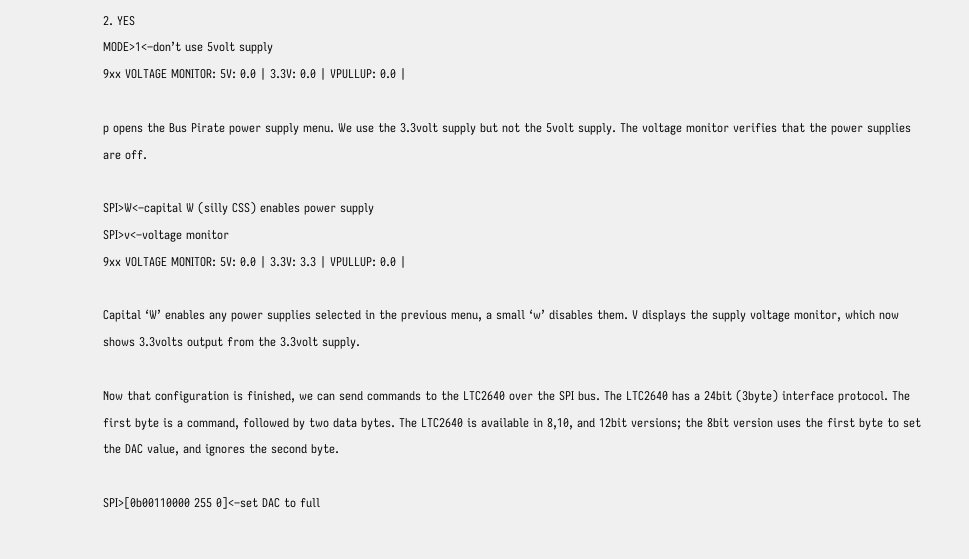2. YES
MODE>1<–don’t use 5volt supply
9xx VOLTAGE MONITOR: 5V: 0.0 | 3.3V: 0.0 | VPULLUP: 0.0 |

p opens the Bus Pirate power supply menu. We use the 3.3volt supply but not the 5volt supply. The voltage monitor verifies that the power supplies are off.

SPI>W<–capital W (silly CSS) enables power supply
SPI>v<–voltage monitor
9xx VOLTAGE MONITOR: 5V: 0.0 | 3.3V: 3.3 | VPULLUP: 0.0 |

Capital ‘W’ enables any power supplies selected in the previous menu, a small ‘w’ disables them. V displays the supply voltage monitor, which now shows 3.3volts output from the 3.3volt supply.

Now that configuration is finished, we can send commands to the LTC2640 over the SPI bus. The LTC2640 has a 24bit (3byte) interface protocol. The first byte is a command, followed by two data bytes. The LTC2640 is available in 8,10, and 12bit versions; the 8bit version uses the first byte to set the DAC value, and ignores the second byte.

SPI>[0b00110000 255 0]<–set DAC to full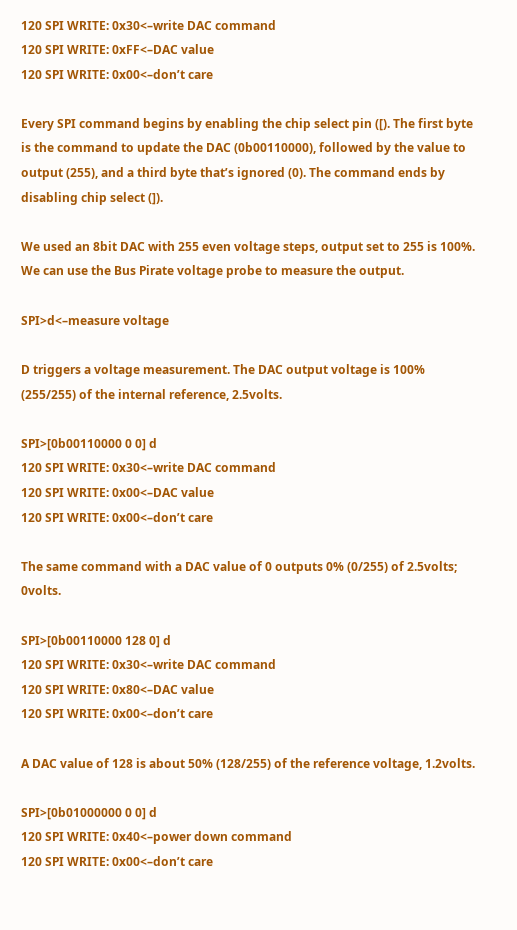120 SPI WRITE: 0x30<–write DAC command
120 SPI WRITE: 0xFF<–DAC value
120 SPI WRITE: 0x00<–don’t care

Every SPI command begins by enabling the chip select pin ([). The first byte is the command to update the DAC (0b00110000), followed by the value to output (255), and a third byte that’s ignored (0). The command ends by disabling chip select (]).

We used an 8bit DAC with 255 even voltage steps, output set to 255 is 100%. We can use the Bus Pirate voltage probe to measure the output.

SPI>d<–measure voltage

D triggers a voltage measurement. The DAC output voltage is 100% (255/255) of the internal reference, 2.5volts.

SPI>[0b00110000 0 0] d
120 SPI WRITE: 0x30<–write DAC command
120 SPI WRITE: 0x00<–DAC value
120 SPI WRITE: 0x00<–don’t care

The same command with a DAC value of 0 outputs 0% (0/255) of 2.5volts; 0volts.

SPI>[0b00110000 128 0] d
120 SPI WRITE: 0x30<–write DAC command
120 SPI WRITE: 0x80<–DAC value
120 SPI WRITE: 0x00<–don’t care

A DAC value of 128 is about 50% (128/255) of the reference voltage, 1.2volts.

SPI>[0b01000000 0 0] d
120 SPI WRITE: 0x40<–power down command
120 SPI WRITE: 0x00<–don’t care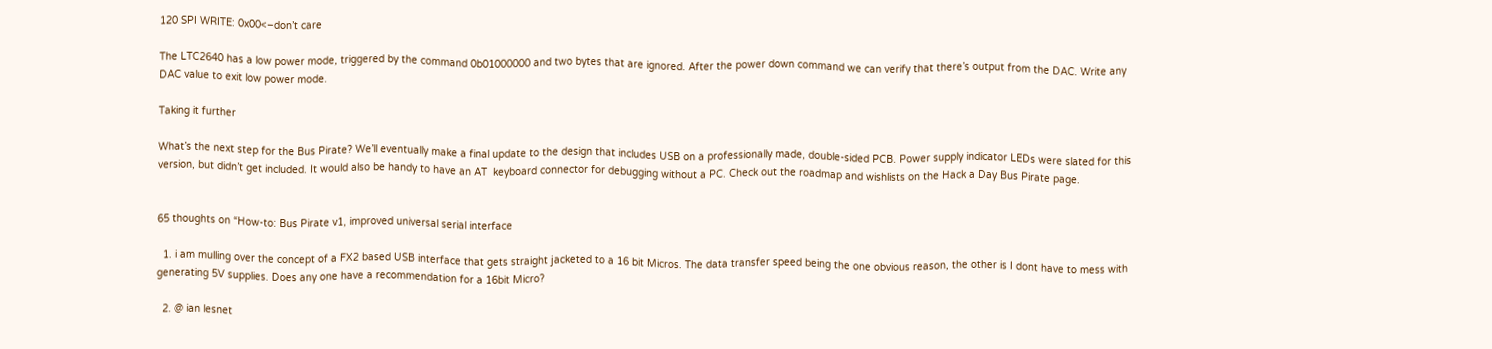120 SPI WRITE: 0x00<–don’t care

The LTC2640 has a low power mode, triggered by the command 0b01000000 and two bytes that are ignored. After the power down command we can verify that there’s output from the DAC. Write any DAC value to exit low power mode.

Taking it further

What’s the next step for the Bus Pirate? We’ll eventually make a final update to the design that includes USB on a professionally made, double-sided PCB. Power supply indicator LEDs were slated for this version, but didn’t get included. It would also be handy to have an AT  keyboard connector for debugging without a PC. Check out the roadmap and wishlists on the Hack a Day Bus Pirate page.


65 thoughts on “How-to: Bus Pirate v1, improved universal serial interface

  1. i am mulling over the concept of a FX2 based USB interface that gets straight jacketed to a 16 bit Micros. The data transfer speed being the one obvious reason, the other is I dont have to mess with generating 5V supplies. Does any one have a recommendation for a 16bit Micro?

  2. @ ian lesnet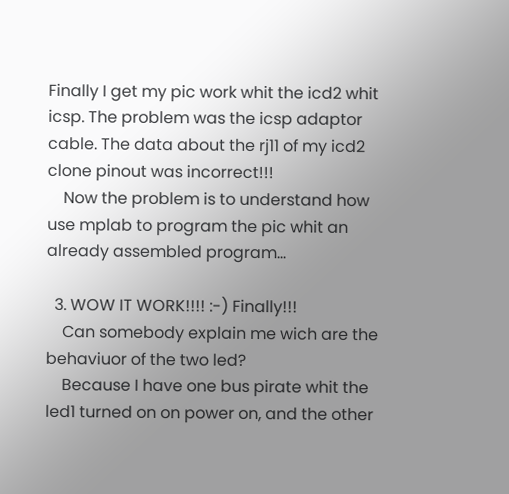Finally I get my pic work whit the icd2 whit icsp. The problem was the icsp adaptor cable. The data about the rj11 of my icd2 clone pinout was incorrect!!!
    Now the problem is to understand how use mplab to program the pic whit an already assembled program…

  3. WOW IT WORK!!!! :-) Finally!!!
    Can somebody explain me wich are the behaviuor of the two led?
    Because I have one bus pirate whit the led1 turned on on power on, and the other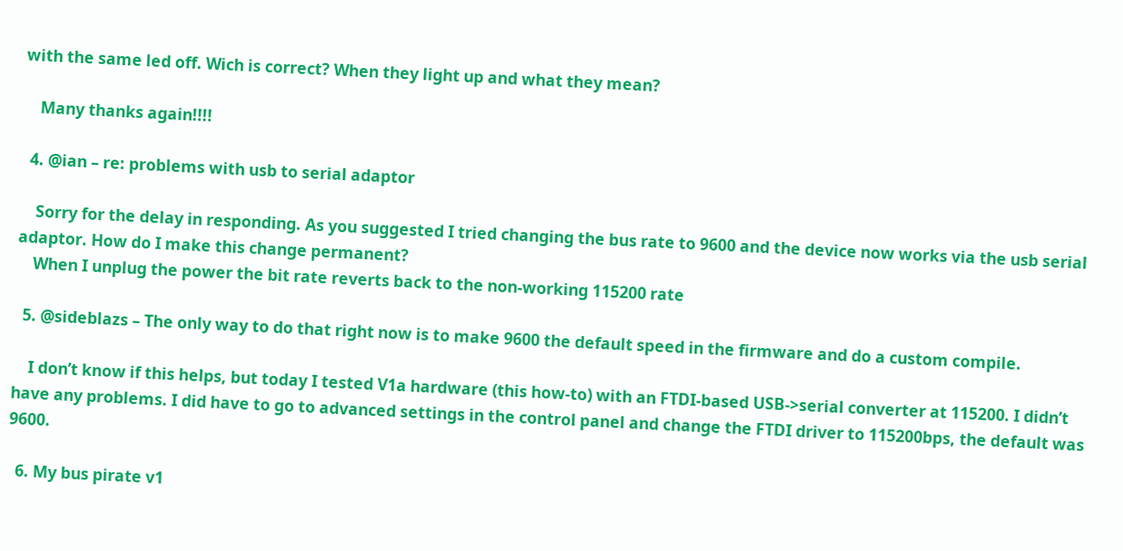with the same led off. Wich is correct? When they light up and what they mean?

    Many thanks again!!!!

  4. @ian – re: problems with usb to serial adaptor

    Sorry for the delay in responding. As you suggested I tried changing the bus rate to 9600 and the device now works via the usb serial adaptor. How do I make this change permanent?
    When I unplug the power the bit rate reverts back to the non-working 115200 rate

  5. @sideblazs – The only way to do that right now is to make 9600 the default speed in the firmware and do a custom compile.

    I don’t know if this helps, but today I tested V1a hardware (this how-to) with an FTDI-based USB->serial converter at 115200. I didn’t have any problems. I did have to go to advanced settings in the control panel and change the FTDI driver to 115200bps, the default was 9600.

  6. My bus pirate v1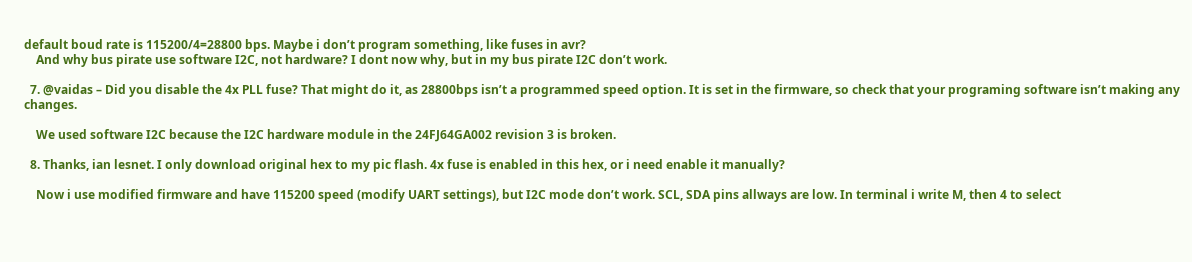default boud rate is 115200/4=28800 bps. Maybe i don’t program something, like fuses in avr?
    And why bus pirate use software I2C, not hardware? I dont now why, but in my bus pirate I2C don’t work.

  7. @vaidas – Did you disable the 4x PLL fuse? That might do it, as 28800bps isn’t a programmed speed option. It is set in the firmware, so check that your programing software isn’t making any changes.

    We used software I2C because the I2C hardware module in the 24FJ64GA002 revision 3 is broken.

  8. Thanks, ian lesnet. I only download original hex to my pic flash. 4x fuse is enabled in this hex, or i need enable it manually?

    Now i use modified firmware and have 115200 speed (modify UART settings), but I2C mode don’t work. SCL, SDA pins allways are low. In terminal i write M, then 4 to select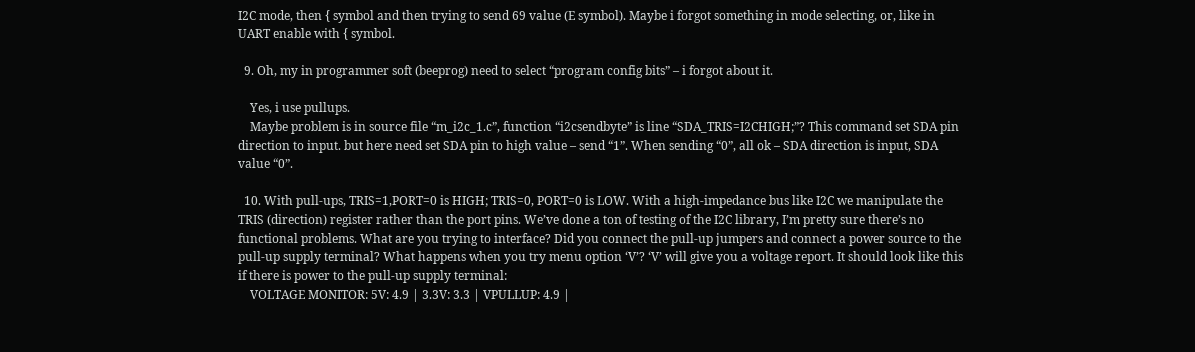I2C mode, then { symbol and then trying to send 69 value (E symbol). Maybe i forgot something in mode selecting, or, like in UART enable with { symbol.

  9. Oh, my in programmer soft (beeprog) need to select “program config bits” – i forgot about it.

    Yes, i use pullups.
    Maybe problem is in source file “m_i2c_1.c”, function “i2csendbyte” is line “SDA_TRIS=I2CHIGH;”? This command set SDA pin direction to input. but here need set SDA pin to high value – send “1”. When sending “0”, all ok – SDA direction is input, SDA value “0”.

  10. With pull-ups, TRIS=1,PORT=0 is HIGH; TRIS=0, PORT=0 is LOW. With a high-impedance bus like I2C we manipulate the TRIS (direction) register rather than the port pins. We’ve done a ton of testing of the I2C library, I’m pretty sure there’s no functional problems. What are you trying to interface? Did you connect the pull-up jumpers and connect a power source to the pull-up supply terminal? What happens when you try menu option ‘V’? ‘V’ will give you a voltage report. It should look like this if there is power to the pull-up supply terminal:
    VOLTAGE MONITOR: 5V: 4.9 | 3.3V: 3.3 | VPULLUP: 4.9 |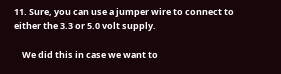11. Sure, you can use a jumper wire to connect to either the 3.3 or 5.0 volt supply.

    We did this in case we want to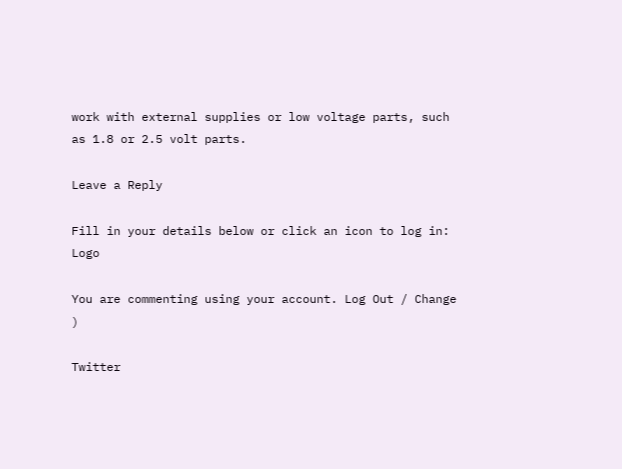work with external supplies or low voltage parts, such as 1.8 or 2.5 volt parts.

Leave a Reply

Fill in your details below or click an icon to log in: Logo

You are commenting using your account. Log Out / Change )

Twitter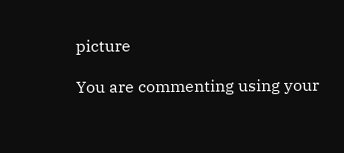picture

You are commenting using your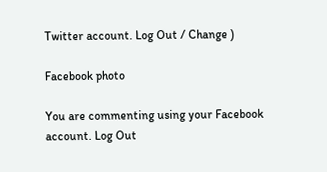Twitter account. Log Out / Change )

Facebook photo

You are commenting using your Facebook account. Log Out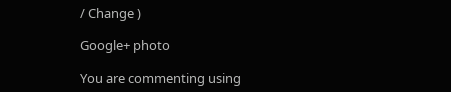/ Change )

Google+ photo

You are commenting using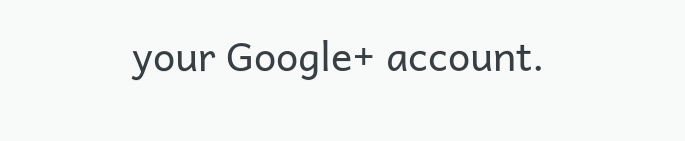your Google+ account.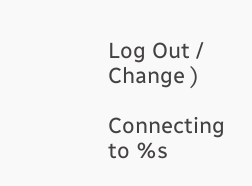Log Out / Change )

Connecting to %s